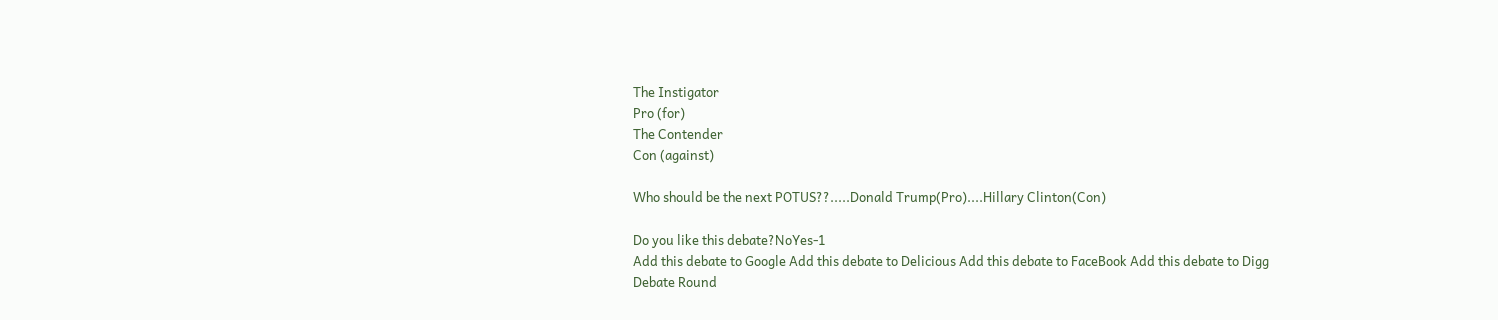The Instigator
Pro (for)
The Contender
Con (against)

Who should be the next POTUS??.....Donald Trump(Pro)....Hillary Clinton(Con)

Do you like this debate?NoYes-1
Add this debate to Google Add this debate to Delicious Add this debate to FaceBook Add this debate to Digg
Debate Round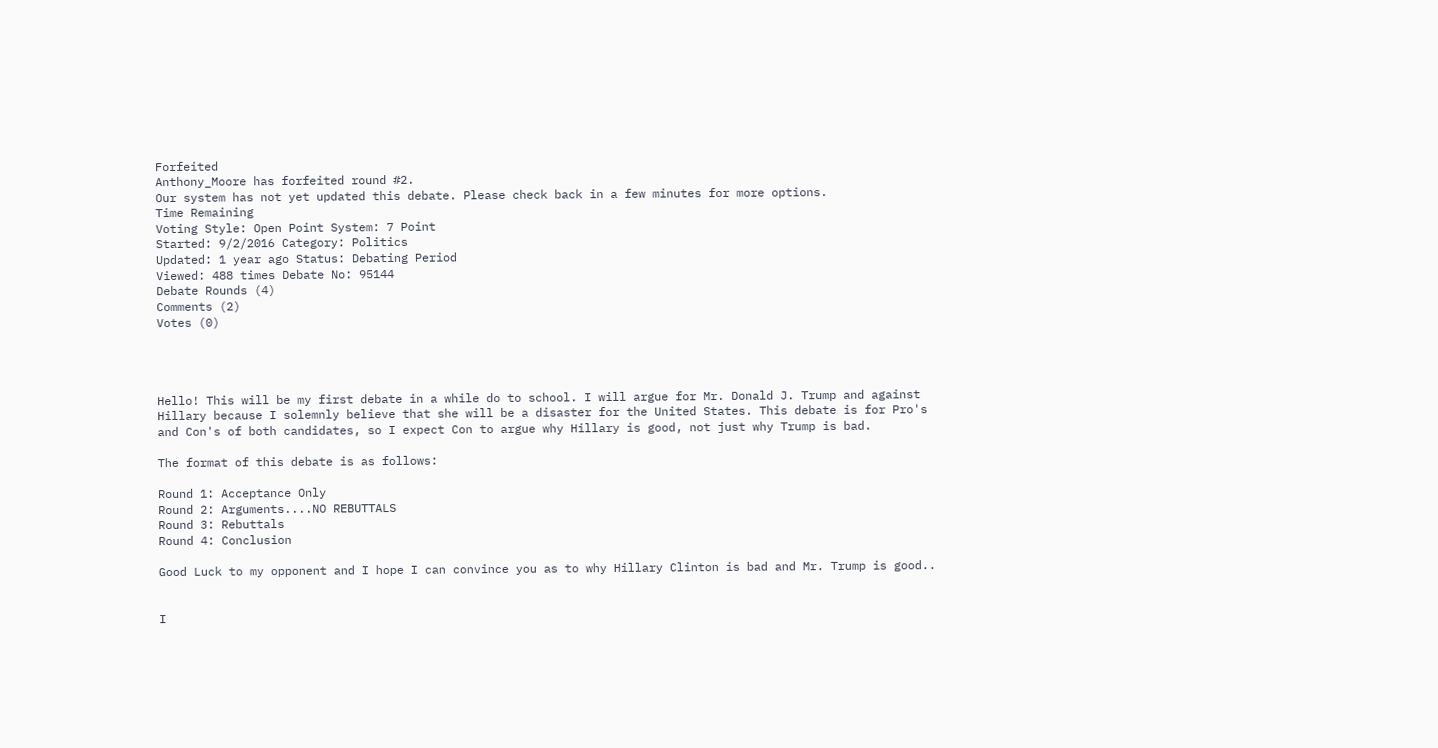Forfeited
Anthony_Moore has forfeited round #2.
Our system has not yet updated this debate. Please check back in a few minutes for more options.
Time Remaining
Voting Style: Open Point System: 7 Point
Started: 9/2/2016 Category: Politics
Updated: 1 year ago Status: Debating Period
Viewed: 488 times Debate No: 95144
Debate Rounds (4)
Comments (2)
Votes (0)




Hello! This will be my first debate in a while do to school. I will argue for Mr. Donald J. Trump and against Hillary because I solemnly believe that she will be a disaster for the United States. This debate is for Pro's and Con's of both candidates, so I expect Con to argue why Hillary is good, not just why Trump is bad.

The format of this debate is as follows:

Round 1: Acceptance Only
Round 2: Arguments....NO REBUTTALS
Round 3: Rebuttals
Round 4: Conclusion

Good Luck to my opponent and I hope I can convince you as to why Hillary Clinton is bad and Mr. Trump is good..


I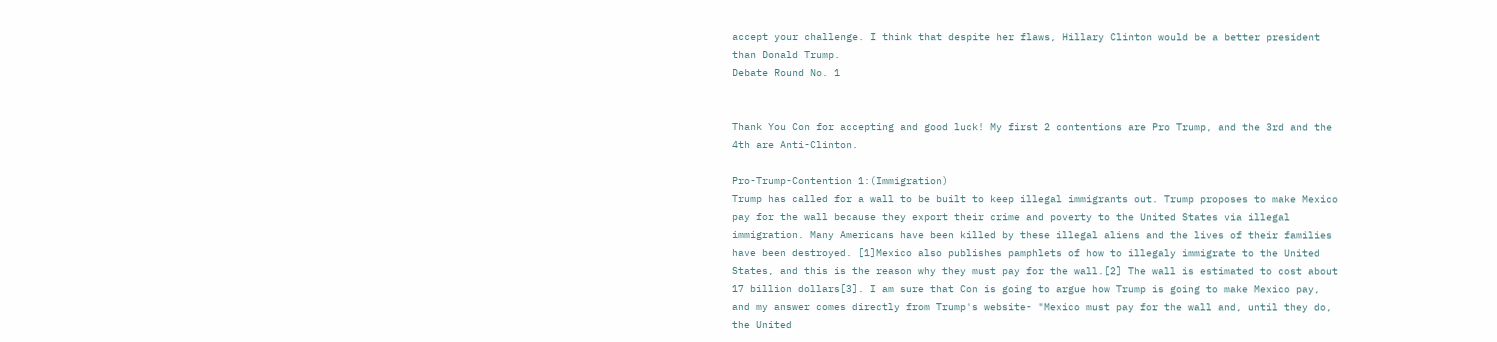accept your challenge. I think that despite her flaws, Hillary Clinton would be a better president than Donald Trump.
Debate Round No. 1


Thank You Con for accepting and good luck! My first 2 contentions are Pro Trump, and the 3rd and the 4th are Anti-Clinton.

Pro-Trump-Contention 1:(Immigration)
Trump has called for a wall to be built to keep illegal immigrants out. Trump proposes to make Mexico pay for the wall because they export their crime and poverty to the United States via illegal immigration. Many Americans have been killed by these illegal aliens and the lives of their families have been destroyed. [1]Mexico also publishes pamphlets of how to illegaly immigrate to the United States, and this is the reason why they must pay for the wall.[2] The wall is estimated to cost about 17 billion dollars[3]. I am sure that Con is going to argue how Trump is going to make Mexico pay, and my answer comes directly from Trump's website- "Mexico must pay for the wall and, until they do, the United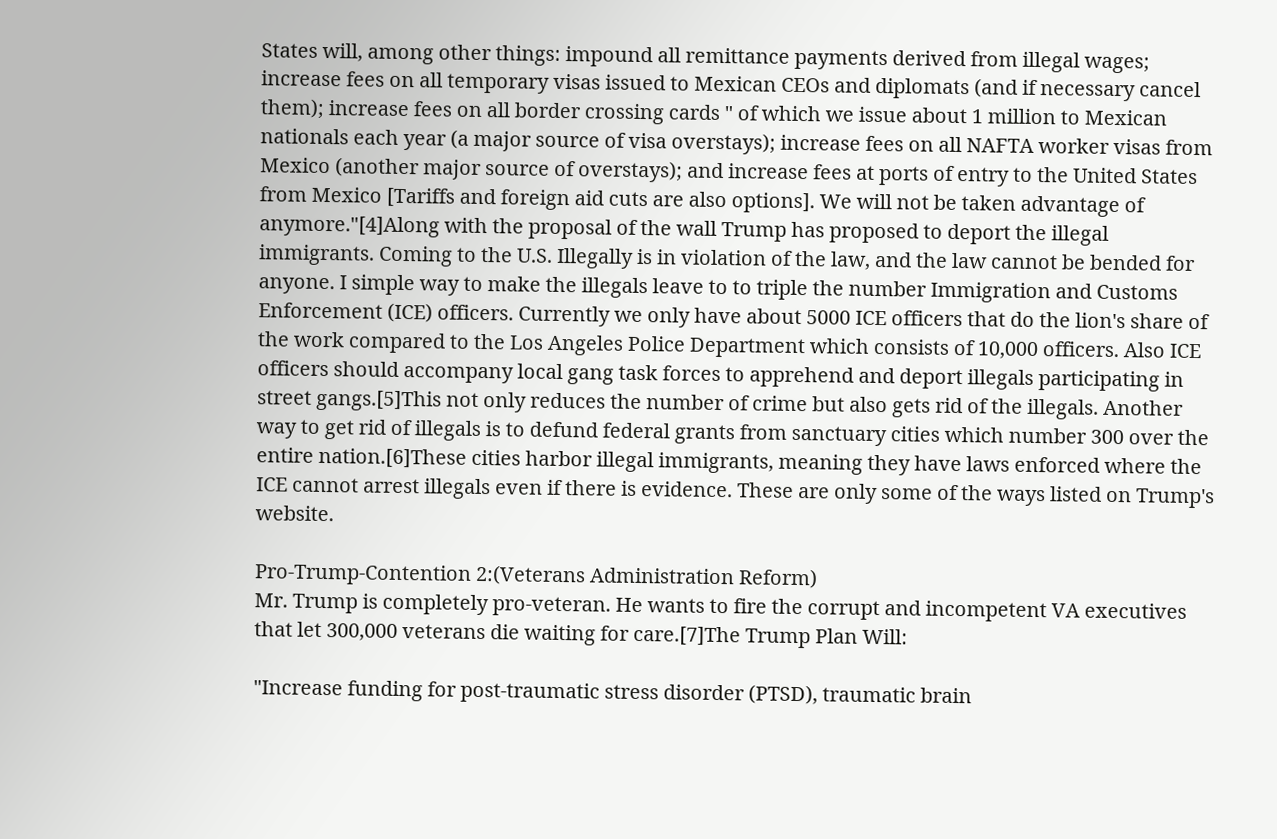States will, among other things: impound all remittance payments derived from illegal wages; increase fees on all temporary visas issued to Mexican CEOs and diplomats (and if necessary cancel them); increase fees on all border crossing cards " of which we issue about 1 million to Mexican nationals each year (a major source of visa overstays); increase fees on all NAFTA worker visas from Mexico (another major source of overstays); and increase fees at ports of entry to the United States from Mexico [Tariffs and foreign aid cuts are also options]. We will not be taken advantage of anymore."[4]Along with the proposal of the wall Trump has proposed to deport the illegal immigrants. Coming to the U.S. Illegally is in violation of the law, and the law cannot be bended for anyone. I simple way to make the illegals leave to to triple the number Immigration and Customs Enforcement (ICE) officers. Currently we only have about 5000 ICE officers that do the lion's share of the work compared to the Los Angeles Police Department which consists of 10,000 officers. Also ICE officers should accompany local gang task forces to apprehend and deport illegals participating in street gangs.[5]This not only reduces the number of crime but also gets rid of the illegals. Another way to get rid of illegals is to defund federal grants from sanctuary cities which number 300 over the entire nation.[6]These cities harbor illegal immigrants, meaning they have laws enforced where the ICE cannot arrest illegals even if there is evidence. These are only some of the ways listed on Trump's website.

Pro-Trump-Contention 2:(Veterans Administration Reform)
Mr. Trump is completely pro-veteran. He wants to fire the corrupt and incompetent VA executives that let 300,000 veterans die waiting for care.[7]The Trump Plan Will:

"Increase funding for post-traumatic stress disorder (PTSD), traumatic brain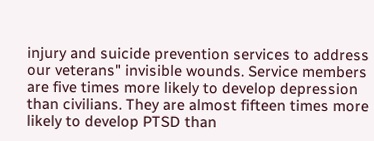injury and suicide prevention services to address our veterans" invisible wounds. Service members are five times more likely to develop depression than civilians. They are almost fifteen times more likely to develop PTSD than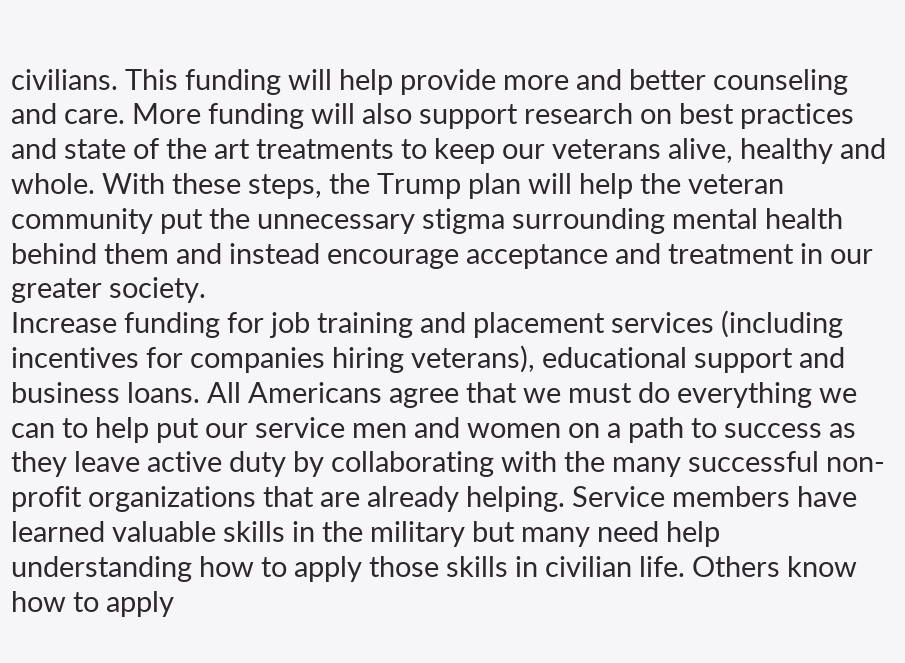civilians. This funding will help provide more and better counseling and care. More funding will also support research on best practices and state of the art treatments to keep our veterans alive, healthy and whole. With these steps, the Trump plan will help the veteran community put the unnecessary stigma surrounding mental health behind them and instead encourage acceptance and treatment in our greater society.
Increase funding for job training and placement services (including incentives for companies hiring veterans), educational support and business loans. All Americans agree that we must do everything we can to help put our service men and women on a path to success as they leave active duty by collaborating with the many successful non-profit organizations that are already helping. Service members have learned valuable skills in the military but many need help understanding how to apply those skills in civilian life. Others know how to apply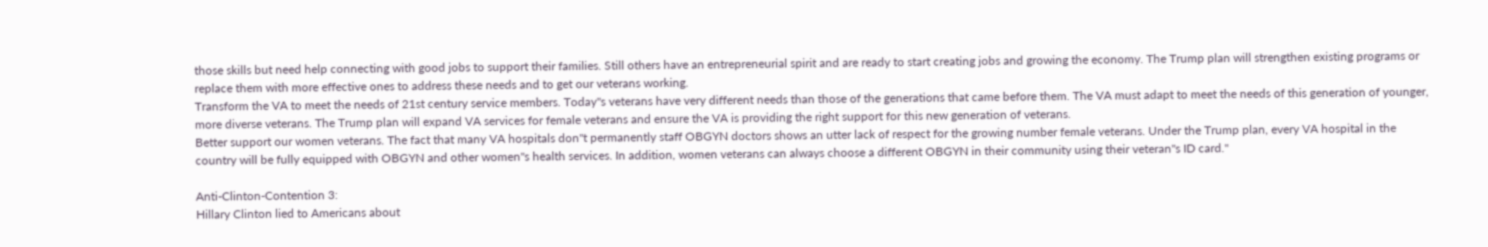those skills but need help connecting with good jobs to support their families. Still others have an entrepreneurial spirit and are ready to start creating jobs and growing the economy. The Trump plan will strengthen existing programs or replace them with more effective ones to address these needs and to get our veterans working.
Transform the VA to meet the needs of 21st century service members. Today"s veterans have very different needs than those of the generations that came before them. The VA must adapt to meet the needs of this generation of younger, more diverse veterans. The Trump plan will expand VA services for female veterans and ensure the VA is providing the right support for this new generation of veterans.
Better support our women veterans. The fact that many VA hospitals don"t permanently staff OBGYN doctors shows an utter lack of respect for the growing number female veterans. Under the Trump plan, every VA hospital in the country will be fully equipped with OBGYN and other women"s health services. In addition, women veterans can always choose a different OBGYN in their community using their veteran"s ID card."

Anti-Clinton-Contention 3:
Hillary Clinton lied to Americans about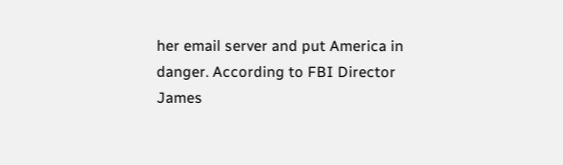her email server and put America in danger. According to FBI Director James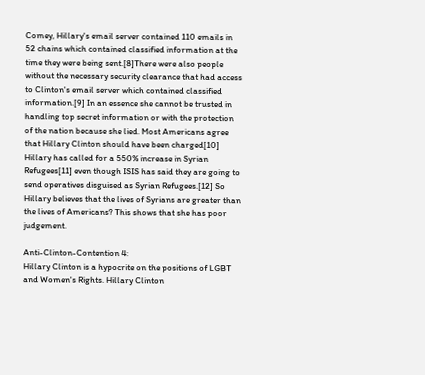Comey, Hillary's email server contained 110 emails in 52 chains which contained classified information at the time they were being sent.[8]There were also people without the necessary security clearance that had access to Clinton's email server which contained classified information.[9] In an essence she cannot be trusted in handling top secret information or with the protection of the nation because she lied. Most Americans agree that Hillary Clinton should have been charged[10] Hillary has called for a 550% increase in Syrian Refugees[11] even though ISIS has said they are going to send operatives disguised as Syrian Refugees.[12] So Hillary believes that the lives of Syrians are greater than the lives of Americans? This shows that she has poor judgement.

Anti-Clinton-Contention 4:
Hillary Clinton is a hypocrite on the positions of LGBT and Women's Rights. Hillary Clinton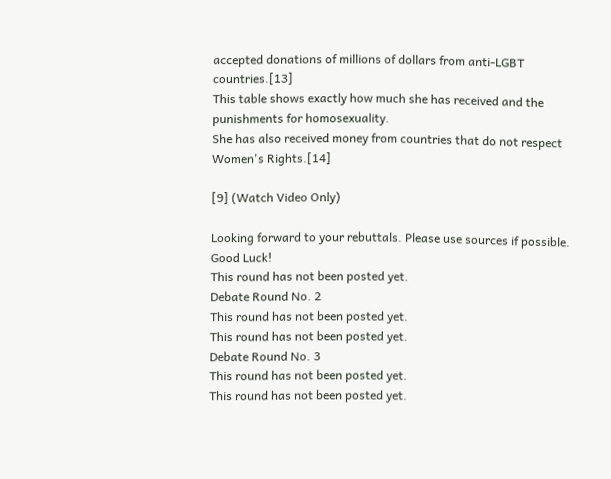accepted donations of millions of dollars from anti-LGBT countries.[13]
This table shows exactly how much she has received and the punishments for homosexuality.
She has also received money from countries that do not respect Women's Rights.[14]

[9] (Watch Video Only)

Looking forward to your rebuttals. Please use sources if possible. Good Luck!
This round has not been posted yet.
Debate Round No. 2
This round has not been posted yet.
This round has not been posted yet.
Debate Round No. 3
This round has not been posted yet.
This round has not been posted yet.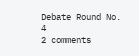Debate Round No. 4
2 comments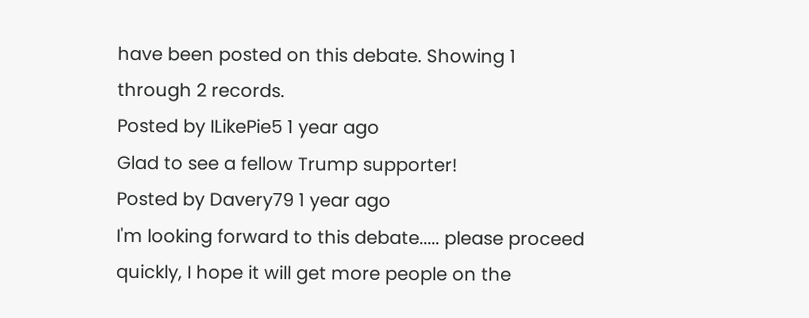have been posted on this debate. Showing 1 through 2 records.
Posted by ILikePie5 1 year ago
Glad to see a fellow Trump supporter!
Posted by Davery79 1 year ago
I'm looking forward to this debate..... please proceed quickly, I hope it will get more people on the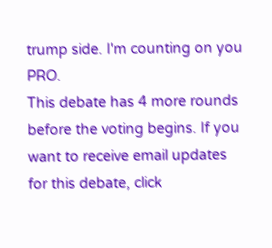trump side. I'm counting on you PRO.
This debate has 4 more rounds before the voting begins. If you want to receive email updates for this debate, click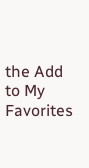the Add to My Favorites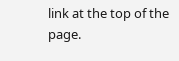link at the top of the page.